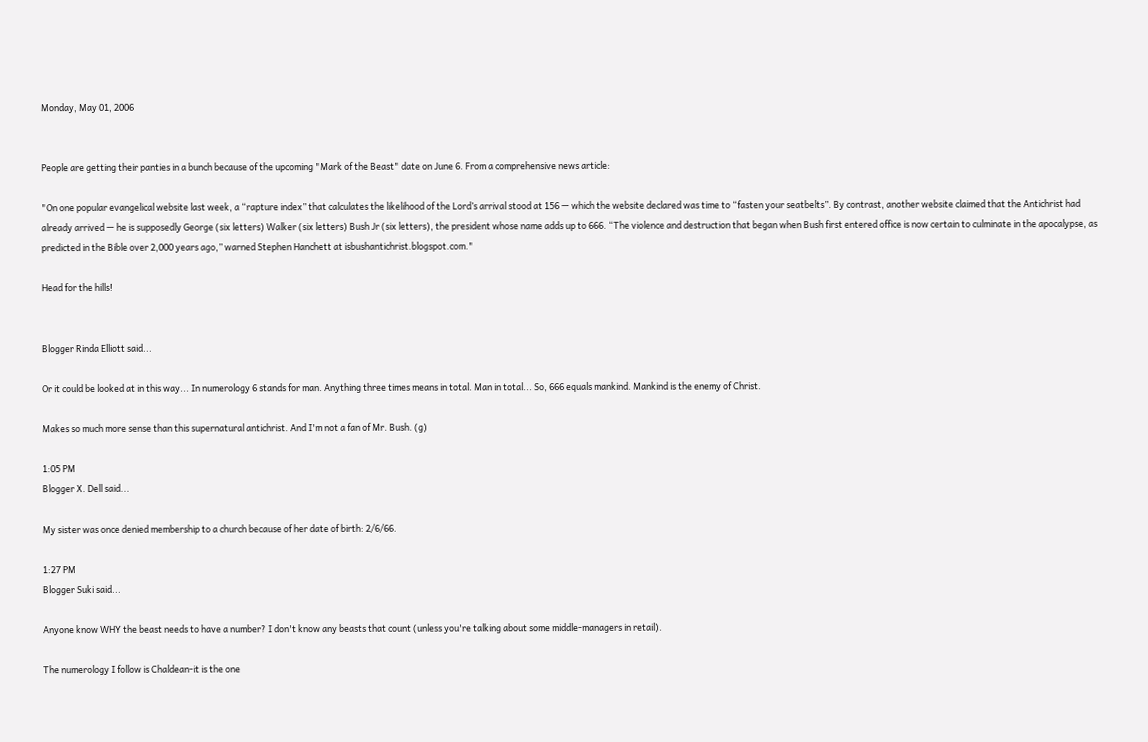Monday, May 01, 2006


People are getting their panties in a bunch because of the upcoming "Mark of the Beast" date on June 6. From a comprehensive news article:

"On one popular evangelical website last week, a “rapture index” that calculates the likelihood of the Lord’s arrival stood at 156 — which the website declared was time to “fasten your seatbelts”. By contrast, another website claimed that the Antichrist had already arrived — he is supposedly George (six letters) Walker (six letters) Bush Jr (six letters), the president whose name adds up to 666. “The violence and destruction that began when Bush first entered office is now certain to culminate in the apocalypse, as predicted in the Bible over 2,000 years ago,” warned Stephen Hanchett at isbushantichrist.blogspot.com."

Head for the hills!


Blogger Rinda Elliott said...

Or it could be looked at in this way... In numerology 6 stands for man. Anything three times means in total. Man in total... So, 666 equals mankind. Mankind is the enemy of Christ.

Makes so much more sense than this supernatural antichrist. And I'm not a fan of Mr. Bush. (g)

1:05 PM
Blogger X. Dell said...

My sister was once denied membership to a church because of her date of birth: 2/6/66.

1:27 PM
Blogger Suki said...

Anyone know WHY the beast needs to have a number? I don't know any beasts that count (unless you're talking about some middle-managers in retail).

The numerology I follow is Chaldean-it is the one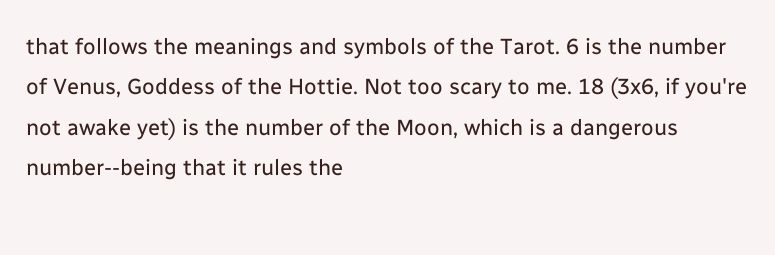that follows the meanings and symbols of the Tarot. 6 is the number of Venus, Goddess of the Hottie. Not too scary to me. 18 (3x6, if you're not awake yet) is the number of the Moon, which is a dangerous number--being that it rules the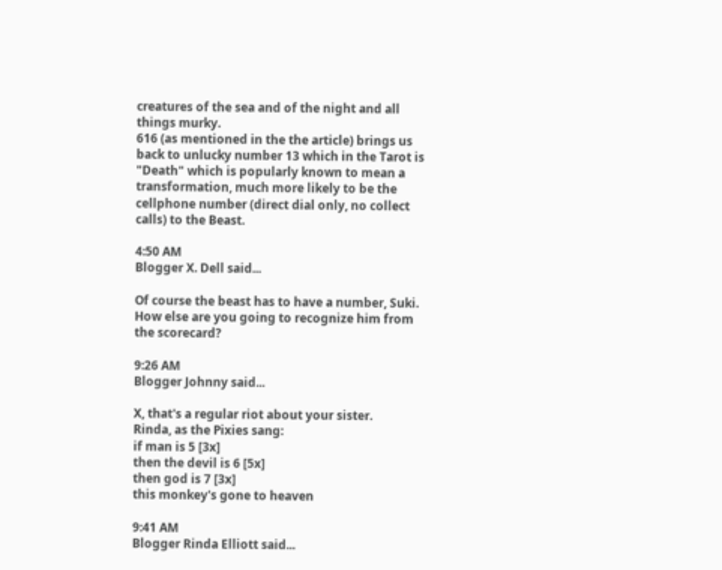creatures of the sea and of the night and all things murky.
616 (as mentioned in the the article) brings us back to unlucky number 13 which in the Tarot is "Death" which is popularly known to mean a transformation, much more likely to be the cellphone number (direct dial only, no collect calls) to the Beast.

4:50 AM
Blogger X. Dell said...

Of course the beast has to have a number, Suki. How else are you going to recognize him from the scorecard?

9:26 AM
Blogger Johnny said...

X, that's a regular riot about your sister.
Rinda, as the Pixies sang:
if man is 5 [3x]
then the devil is 6 [5x]
then god is 7 [3x]
this monkey's gone to heaven

9:41 AM
Blogger Rinda Elliott said...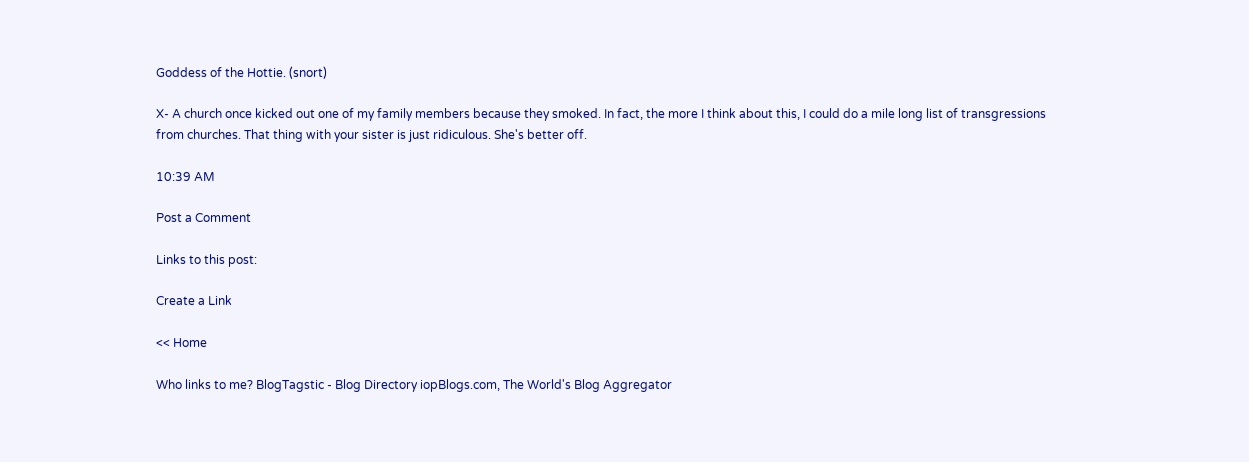Goddess of the Hottie. (snort)

X- A church once kicked out one of my family members because they smoked. In fact, the more I think about this, I could do a mile long list of transgressions from churches. That thing with your sister is just ridiculous. She's better off.

10:39 AM

Post a Comment

Links to this post:

Create a Link

<< Home

Who links to me? BlogTagstic - Blog Directory iopBlogs.com, The World's Blog Aggregator